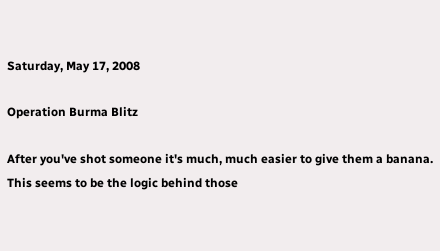Saturday, May 17, 2008

Operation Burma Blitz

After you've shot someone it's much, much easier to give them a banana. This seems to be the logic behind those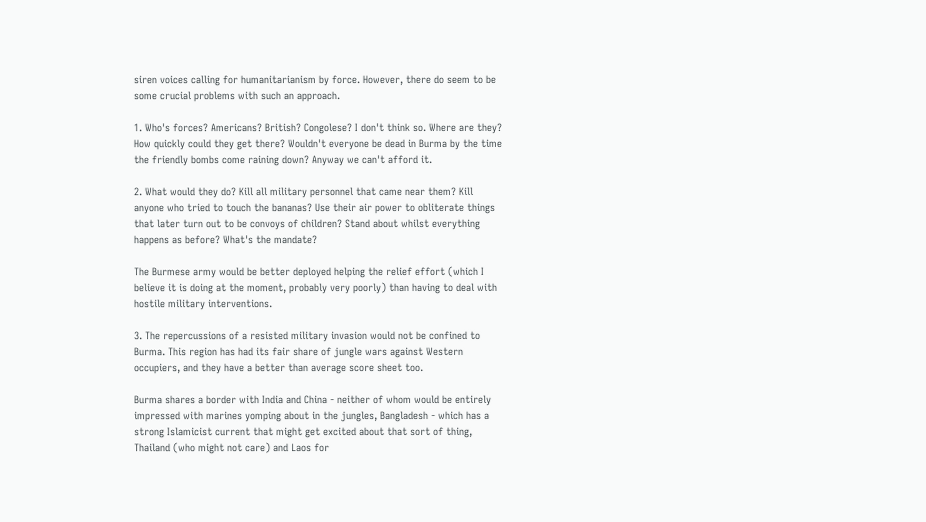siren voices calling for humanitarianism by force. However, there do seem to be some crucial problems with such an approach.

1. Who's forces? Americans? British? Congolese? I don't think so. Where are they? How quickly could they get there? Wouldn't everyone be dead in Burma by the time the friendly bombs come raining down? Anyway we can't afford it.

2. What would they do? Kill all military personnel that came near them? Kill anyone who tried to touch the bananas? Use their air power to obliterate things that later turn out to be convoys of children? Stand about whilst everything happens as before? What's the mandate?

The Burmese army would be better deployed helping the relief effort (which I believe it is doing at the moment, probably very poorly) than having to deal with hostile military interventions.

3. The repercussions of a resisted military invasion would not be confined to Burma. This region has had its fair share of jungle wars against Western occupiers, and they have a better than average score sheet too.

Burma shares a border with India and China - neither of whom would be entirely impressed with marines yomping about in the jungles, Bangladesh - which has a strong Islamicist current that might get excited about that sort of thing, Thailand (who might not care) and Laos for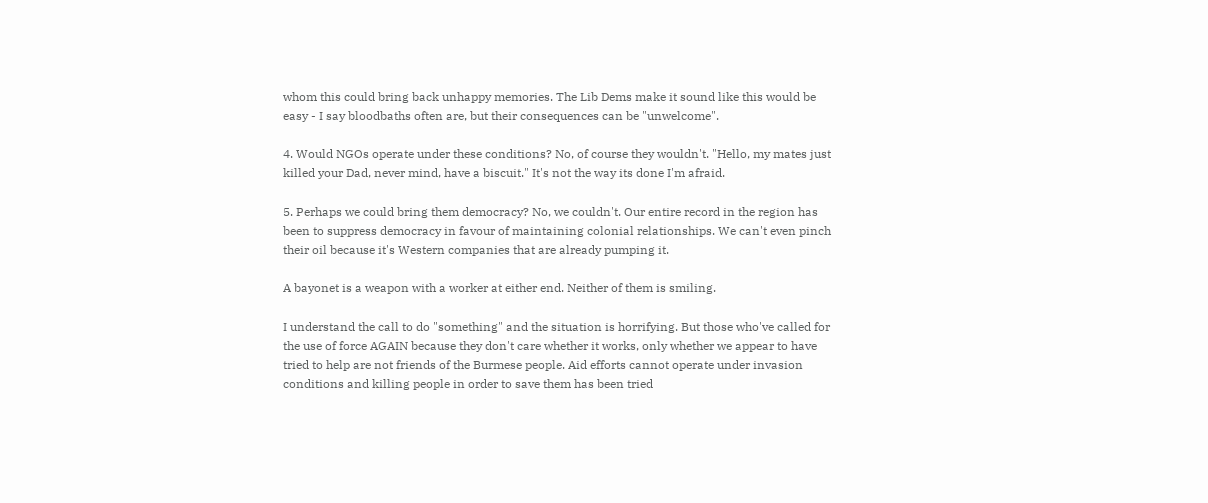whom this could bring back unhappy memories. The Lib Dems make it sound like this would be easy - I say bloodbaths often are, but their consequences can be "unwelcome".

4. Would NGOs operate under these conditions? No, of course they wouldn't. "Hello, my mates just killed your Dad, never mind, have a biscuit." It's not the way its done I'm afraid.

5. Perhaps we could bring them democracy? No, we couldn't. Our entire record in the region has been to suppress democracy in favour of maintaining colonial relationships. We can't even pinch their oil because it's Western companies that are already pumping it.

A bayonet is a weapon with a worker at either end. Neither of them is smiling.

I understand the call to do "something" and the situation is horrifying. But those who've called for the use of force AGAIN because they don't care whether it works, only whether we appear to have tried to help are not friends of the Burmese people. Aid efforts cannot operate under invasion conditions and killing people in order to save them has been tried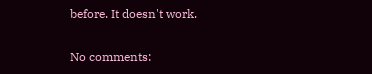before. It doesn't work.

No comments: